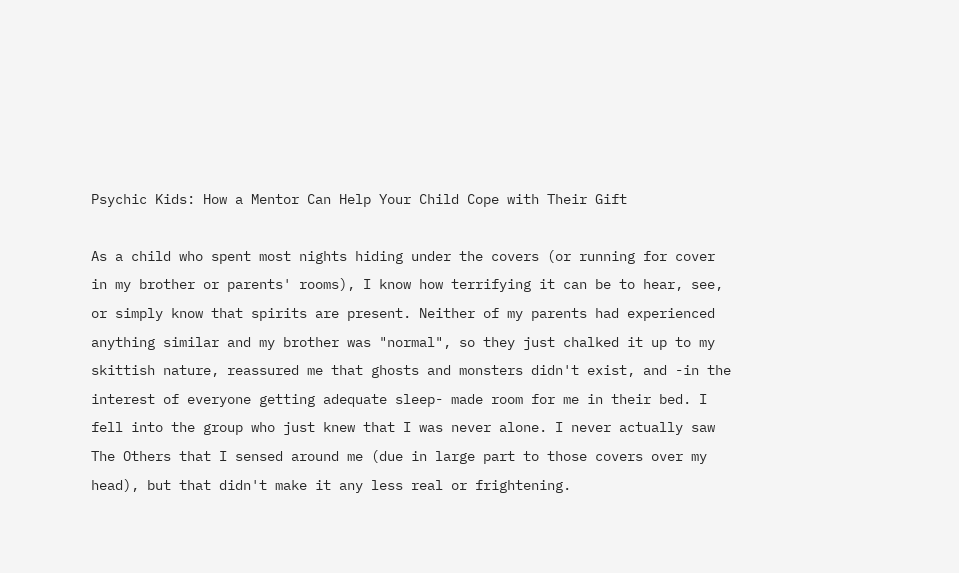Psychic Kids: How a Mentor Can Help Your Child Cope with Their Gift

As a child who spent most nights hiding under the covers (or running for cover in my brother or parents' rooms), I know how terrifying it can be to hear, see, or simply know that spirits are present. Neither of my parents had experienced anything similar and my brother was "normal", so they just chalked it up to my skittish nature, reassured me that ghosts and monsters didn't exist, and -in the interest of everyone getting adequate sleep- made room for me in their bed. I fell into the group who just knew that I was never alone. I never actually saw The Others that I sensed around me (due in large part to those covers over my head), but that didn't make it any less real or frightening.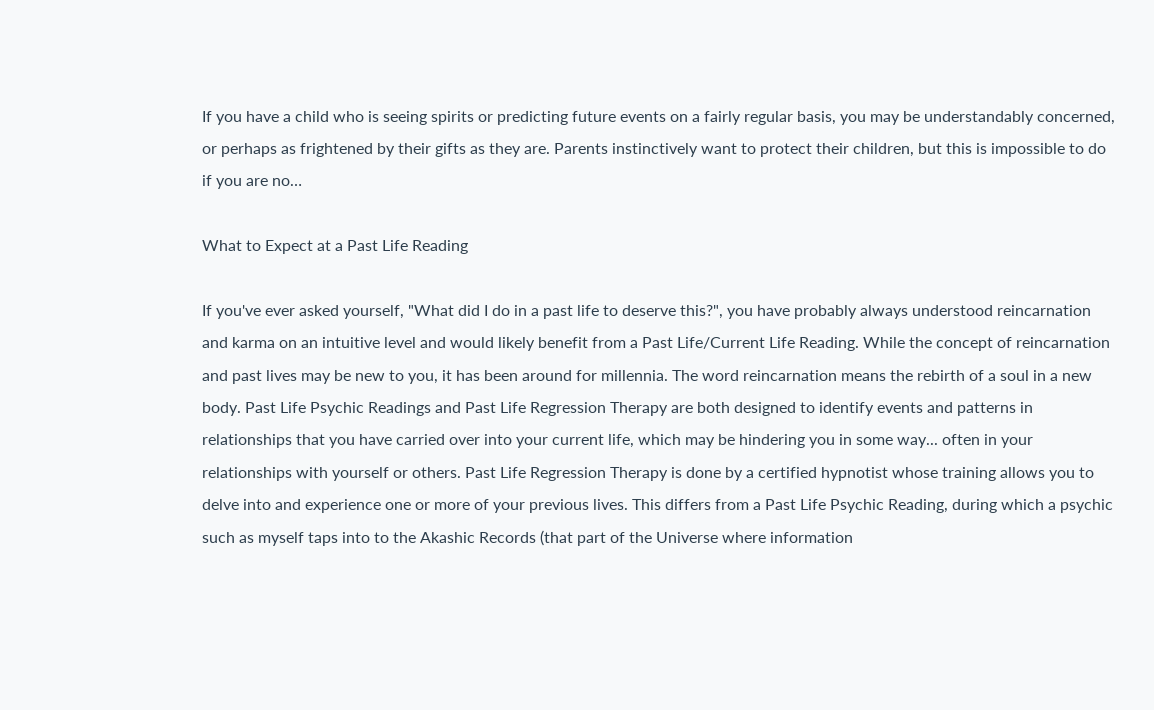If you have a child who is seeing spirits or predicting future events on a fairly regular basis, you may be understandably concerned, or perhaps as frightened by their gifts as they are. Parents instinctively want to protect their children, but this is impossible to do if you are no…

What to Expect at a Past Life Reading

If you've ever asked yourself, "What did I do in a past life to deserve this?", you have probably always understood reincarnation and karma on an intuitive level and would likely benefit from a Past Life/Current Life Reading. While the concept of reincarnation and past lives may be new to you, it has been around for millennia. The word reincarnation means the rebirth of a soul in a new body. Past Life Psychic Readings and Past Life Regression Therapy are both designed to identify events and patterns in relationships that you have carried over into your current life, which may be hindering you in some way... often in your relationships with yourself or others. Past Life Regression Therapy is done by a certified hypnotist whose training allows you to delve into and experience one or more of your previous lives. This differs from a Past Life Psychic Reading, during which a psychic such as myself taps into to the Akashic Records (that part of the Universe where information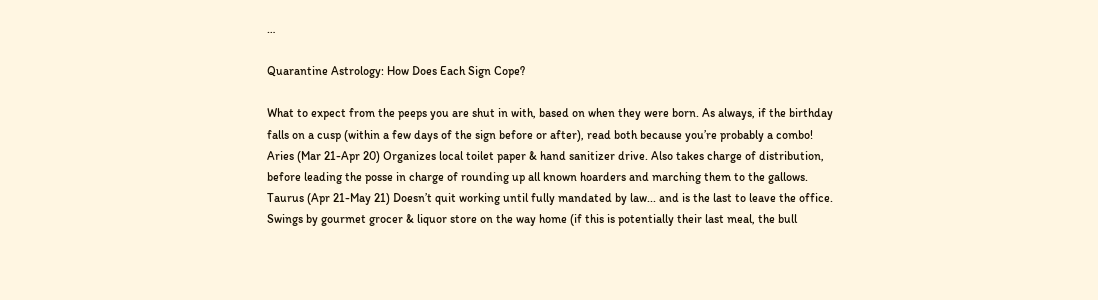…

Quarantine Astrology: How Does Each Sign Cope?

What to expect from the peeps you are shut in with, based on when they were born. As always, if the birthday falls on a cusp (within a few days of the sign before or after), read both because you’re probably a combo!
Aries (Mar 21-Apr 20) Organizes local toilet paper & hand sanitizer drive. Also takes charge of distribution, before leading the posse in charge of rounding up all known hoarders and marching them to the gallows.
Taurus (Apr 21-May 21) Doesn’t quit working until fully mandated by law... and is the last to leave the office. Swings by gourmet grocer & liquor store on the way home (if this is potentially their last meal, the bull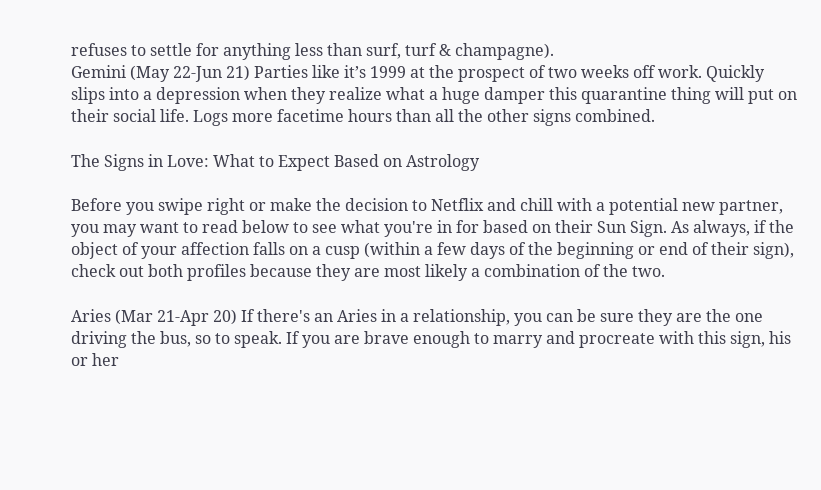refuses to settle for anything less than surf, turf & champagne).
Gemini (May 22-Jun 21) Parties like it’s 1999 at the prospect of two weeks off work. Quickly slips into a depression when they realize what a huge damper this quarantine thing will put on their social life. Logs more facetime hours than all the other signs combined.

The Signs in Love: What to Expect Based on Astrology

Before you swipe right or make the decision to Netflix and chill with a potential new partner, you may want to read below to see what you're in for based on their Sun Sign. As always, if the object of your affection falls on a cusp (within a few days of the beginning or end of their sign), check out both profiles because they are most likely a combination of the two.

Aries (Mar 21-Apr 20) If there's an Aries in a relationship, you can be sure they are the one driving the bus, so to speak. If you are brave enough to marry and procreate with this sign, his or her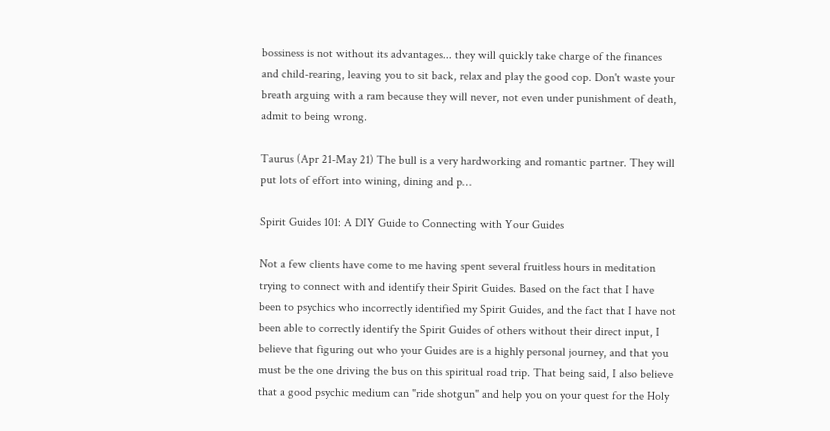bossiness is not without its advantages... they will quickly take charge of the finances and child-rearing, leaving you to sit back, relax and play the good cop. Don't waste your breath arguing with a ram because they will never, not even under punishment of death, admit to being wrong.

Taurus (Apr 21-May 21) The bull is a very hardworking and romantic partner. They will put lots of effort into wining, dining and p…

Spirit Guides 101: A DIY Guide to Connecting with Your Guides

Not a few clients have come to me having spent several fruitless hours in meditation trying to connect with and identify their Spirit Guides. Based on the fact that I have been to psychics who incorrectly identified my Spirit Guides, and the fact that I have not been able to correctly identify the Spirit Guides of others without their direct input, I believe that figuring out who your Guides are is a highly personal journey, and that you must be the one driving the bus on this spiritual road trip. That being said, I also believe that a good psychic medium can "ride shotgun" and help you on your quest for the Holy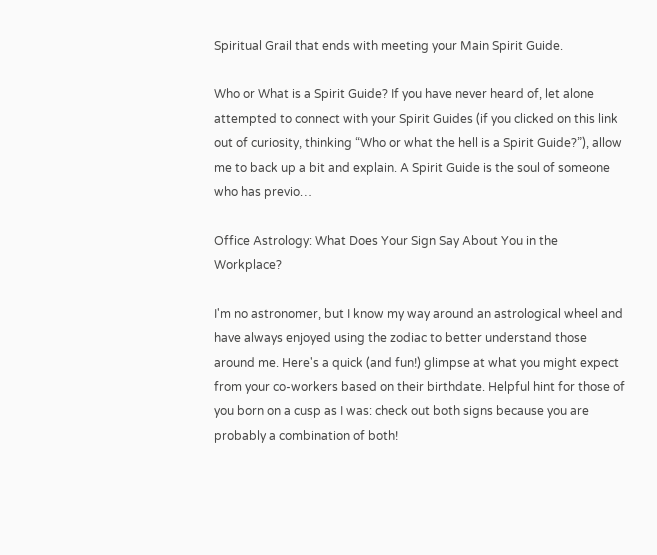Spiritual Grail that ends with meeting your Main Spirit Guide.

Who or What is a Spirit Guide? If you have never heard of, let alone attempted to connect with your Spirit Guides (if you clicked on this link out of curiosity, thinking “Who or what the hell is a Spirit Guide?”), allow me to back up a bit and explain. A Spirit Guide is the soul of someone who has previo…

Office Astrology: What Does Your Sign Say About You in the Workplace?

I'm no astronomer, but I know my way around an astrological wheel and have always enjoyed using the zodiac to better understand those around me. Here's a quick (and fun!) glimpse at what you might expect from your co-workers based on their birthdate. Helpful hint for those of you born on a cusp as I was: check out both signs because you are probably a combination of both!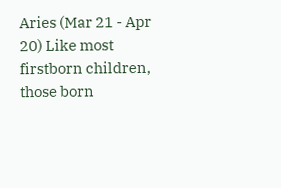Aries (Mar 21 - Apr 20) Like most firstborn children, those born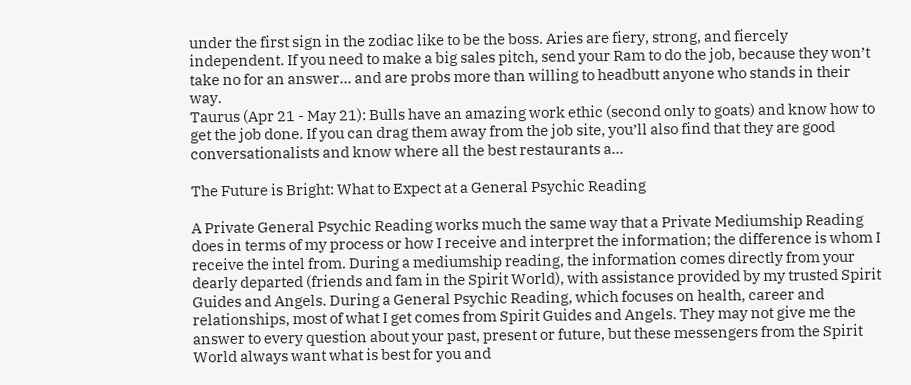under the first sign in the zodiac like to be the boss. Aries are fiery, strong, and fiercely independent. If you need to make a big sales pitch, send your Ram to do the job, because they won’t take no for an answer... and are probs more than willing to headbutt anyone who stands in their way.
Taurus (Apr 21 - May 21): Bulls have an amazing work ethic (second only to goats) and know how to get the job done. If you can drag them away from the job site, you’ll also find that they are good conversationalists and know where all the best restaurants a…

The Future is Bright: What to Expect at a General Psychic Reading

A Private General Psychic Reading works much the same way that a Private Mediumship Reading does in terms of my process or how I receive and interpret the information; the difference is whom I receive the intel from. During a mediumship reading, the information comes directly from your dearly departed (friends and fam in the Spirit World), with assistance provided by my trusted Spirit Guides and Angels. During a General Psychic Reading, which focuses on health, career and relationships, most of what I get comes from Spirit Guides and Angels. They may not give me the answer to every question about your past, present or future, but these messengers from the Spirit World always want what is best for you and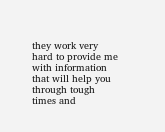they work very hard to provide me with information that will help you through tough times and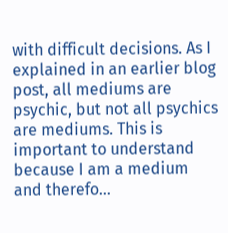with difficult decisions. As I explained in an earlier blog post, all mediums are psychic, but not all psychics are mediums. This is important to understand because I am a medium and therefo…